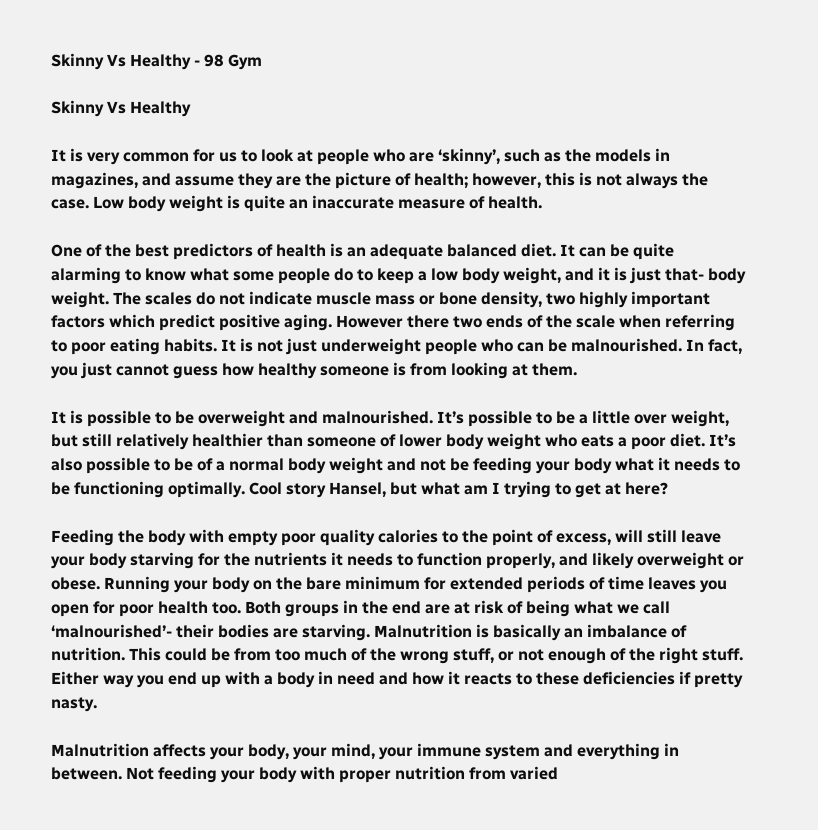Skinny Vs Healthy - 98 Gym

Skinny Vs Healthy

It is very common for us to look at people who are ‘skinny’, such as the models in magazines, and assume they are the picture of health; however, this is not always the case. Low body weight is quite an inaccurate measure of health.

One of the best predictors of health is an adequate balanced diet. It can be quite alarming to know what some people do to keep a low body weight, and it is just that- body weight. The scales do not indicate muscle mass or bone density, two highly important factors which predict positive aging. However there two ends of the scale when referring to poor eating habits. It is not just underweight people who can be malnourished. In fact, you just cannot guess how healthy someone is from looking at them.

It is possible to be overweight and malnourished. It’s possible to be a little over weight, but still relatively healthier than someone of lower body weight who eats a poor diet. It’s also possible to be of a normal body weight and not be feeding your body what it needs to be functioning optimally. Cool story Hansel, but what am I trying to get at here?

Feeding the body with empty poor quality calories to the point of excess, will still leave your body starving for the nutrients it needs to function properly, and likely overweight or obese. Running your body on the bare minimum for extended periods of time leaves you open for poor health too. Both groups in the end are at risk of being what we call ‘malnourished’- their bodies are starving. Malnutrition is basically an imbalance of nutrition. This could be from too much of the wrong stuff, or not enough of the right stuff. Either way you end up with a body in need and how it reacts to these deficiencies if pretty nasty.

Malnutrition affects your body, your mind, your immune system and everything in between. Not feeding your body with proper nutrition from varied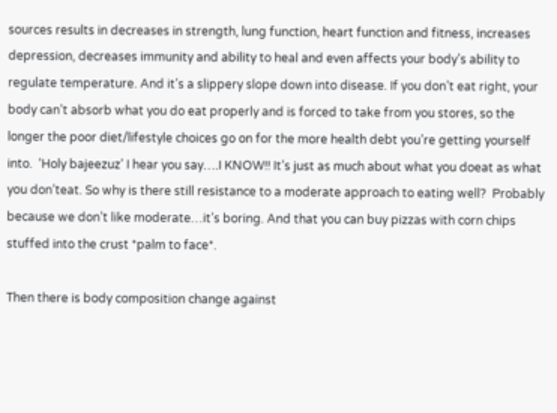sources results in decreases in strength, lung function, heart function and fitness, increases depression, decreases immunity and ability to heal and even affects your body’s ability to regulate temperature. And it’s a slippery slope down into disease. If you don’t eat right, your body can’t absorb what you do eat properly and is forced to take from you stores, so the longer the poor diet/lifestyle choices go on for the more health debt you’re getting yourself into.  ‘Holy bajeezuz’ I hear you say….I KNOW!! It’s just as much about what you doeat as what you don’teat. So why is there still resistance to a moderate approach to eating well?  Probably because we don’t like moderate…it’s boring. And that you can buy pizzas with corn chips stuffed into the crust *palm to face*.

Then there is body composition change against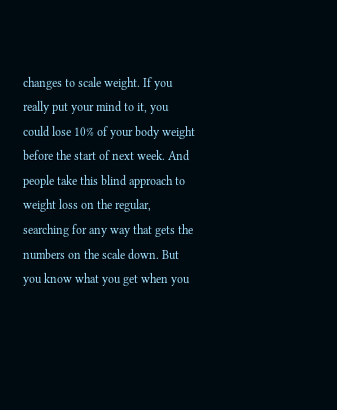changes to scale weight. If you really put your mind to it, you could lose 10% of your body weight before the start of next week. And people take this blind approach to weight loss on the regular, searching for any way that gets the numbers on the scale down. But you know what you get when you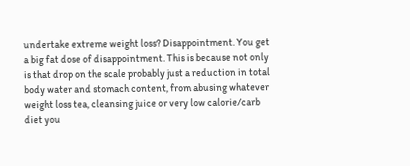undertake extreme weight loss? Disappointment. You get a big fat dose of disappointment. This is because not only is that drop on the scale probably just a reduction in total body water and stomach content, from abusing whatever weight loss tea, cleansing juice or very low calorie/carb diet you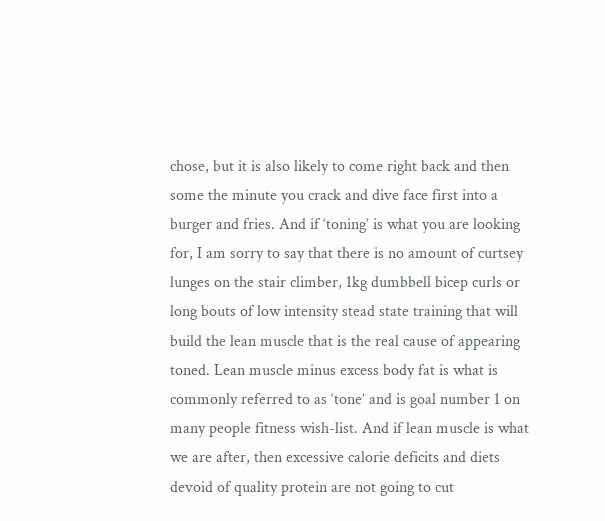chose, but it is also likely to come right back and then some the minute you crack and dive face first into a burger and fries. And if ‘toning’ is what you are looking for, I am sorry to say that there is no amount of curtsey lunges on the stair climber, 1kg dumbbell bicep curls or long bouts of low intensity stead state training that will build the lean muscle that is the real cause of appearing toned. Lean muscle minus excess body fat is what is commonly referred to as ‘tone’ and is goal number 1 on many people fitness wish-list. And if lean muscle is what we are after, then excessive calorie deficits and diets devoid of quality protein are not going to cut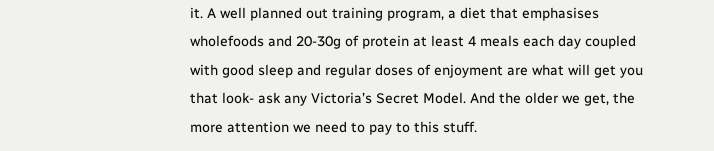it. A well planned out training program, a diet that emphasises wholefoods and 20-30g of protein at least 4 meals each day coupled with good sleep and regular doses of enjoyment are what will get you that look- ask any Victoria’s Secret Model. And the older we get, the more attention we need to pay to this stuff.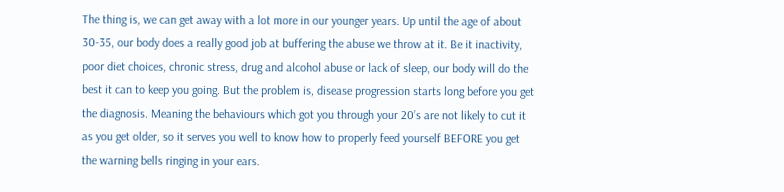The thing is, we can get away with a lot more in our younger years. Up until the age of about 30-35, our body does a really good job at buffering the abuse we throw at it. Be it inactivity, poor diet choices, chronic stress, drug and alcohol abuse or lack of sleep, our body will do the best it can to keep you going. But the problem is, disease progression starts long before you get the diagnosis. Meaning the behaviours which got you through your 20’s are not likely to cut it as you get older, so it serves you well to know how to properly feed yourself BEFORE you get the warning bells ringing in your ears.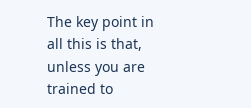The key point in all this is that, unless you are trained to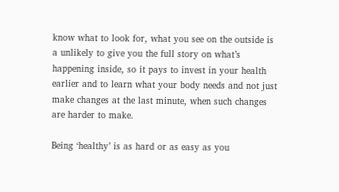know what to look for, what you see on the outside is a unlikely to give you the full story on what’s happening inside, so it pays to invest in your health earlier and to learn what your body needs and not just make changes at the last minute, when such changes are harder to make.

Being ‘healthy’ is as hard or as easy as you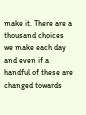make it. There are a thousand choices we make each day and even if a handful of these are changed towards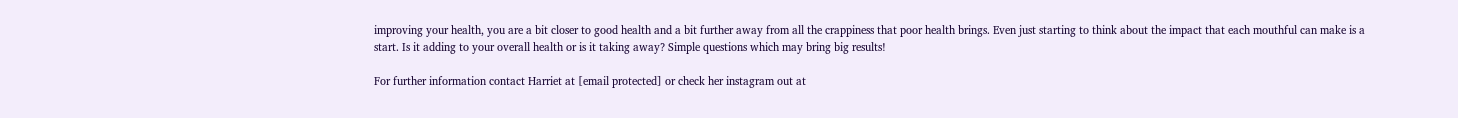improving your health, you are a bit closer to good health and a bit further away from all the crappiness that poor health brings. Even just starting to think about the impact that each mouthful can make is a start. Is it adding to your overall health or is it taking away? Simple questions which may bring big results!

For further information contact Harriet at [email protected] or check her instagram out at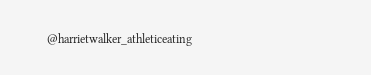@harrietwalker_athleticeating